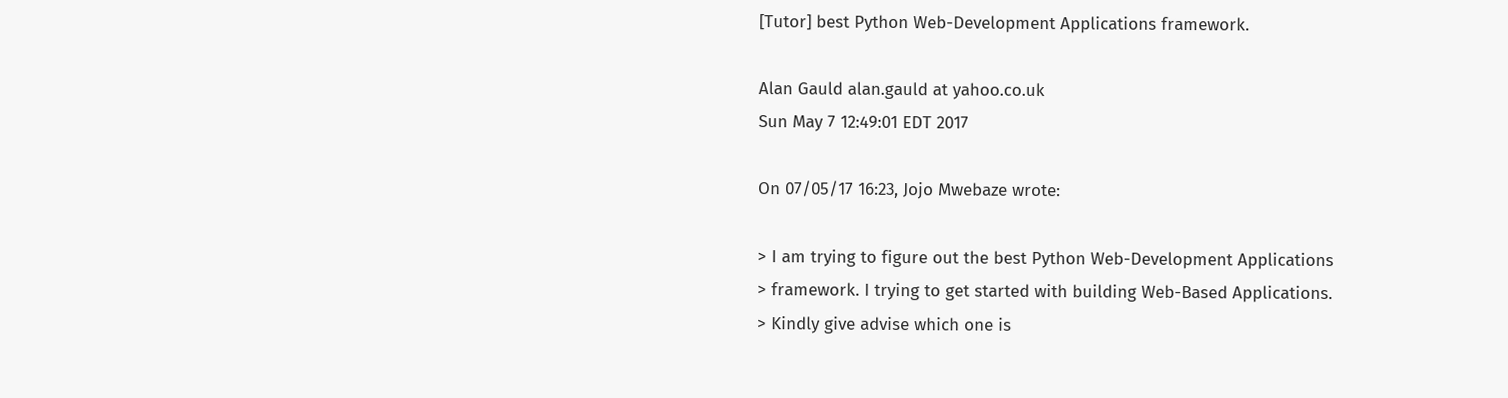[Tutor] best Python Web-Development Applications framework.

Alan Gauld alan.gauld at yahoo.co.uk
Sun May 7 12:49:01 EDT 2017

On 07/05/17 16:23, Jojo Mwebaze wrote:

> I am trying to figure out the best Python Web-Development Applications
> framework. I trying to get started with building Web-Based Applications.
> Kindly give advise which one is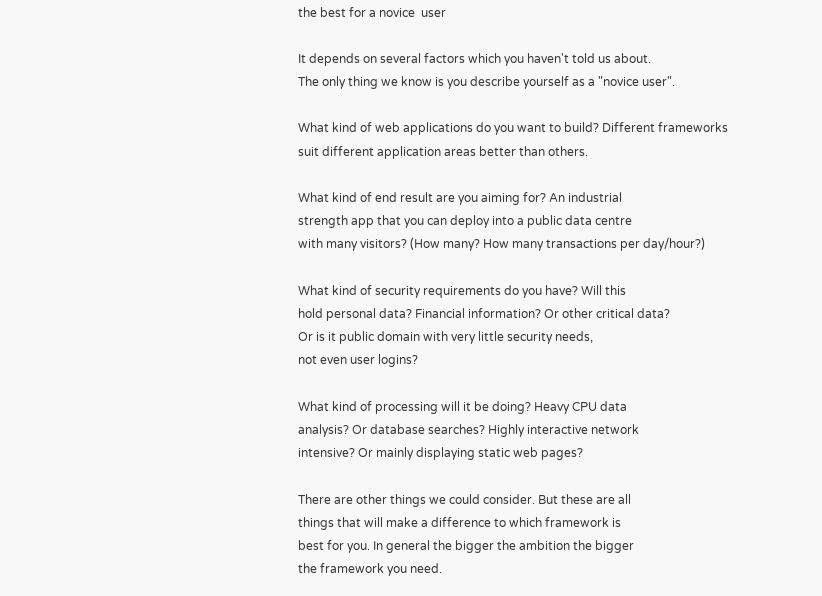the best for a novice  user

It depends on several factors which you haven't told us about.
The only thing we know is you describe yourself as a "novice user".

What kind of web applications do you want to build? Different frameworks
suit different application areas better than others.

What kind of end result are you aiming for? An industrial
strength app that you can deploy into a public data centre
with many visitors? (How many? How many transactions per day/hour?)

What kind of security requirements do you have? Will this
hold personal data? Financial information? Or other critical data?
Or is it public domain with very little security needs,
not even user logins?

What kind of processing will it be doing? Heavy CPU data
analysis? Or database searches? Highly interactive network
intensive? Or mainly displaying static web pages?

There are other things we could consider. But these are all
things that will make a difference to which framework is
best for you. In general the bigger the ambition the bigger
the framework you need.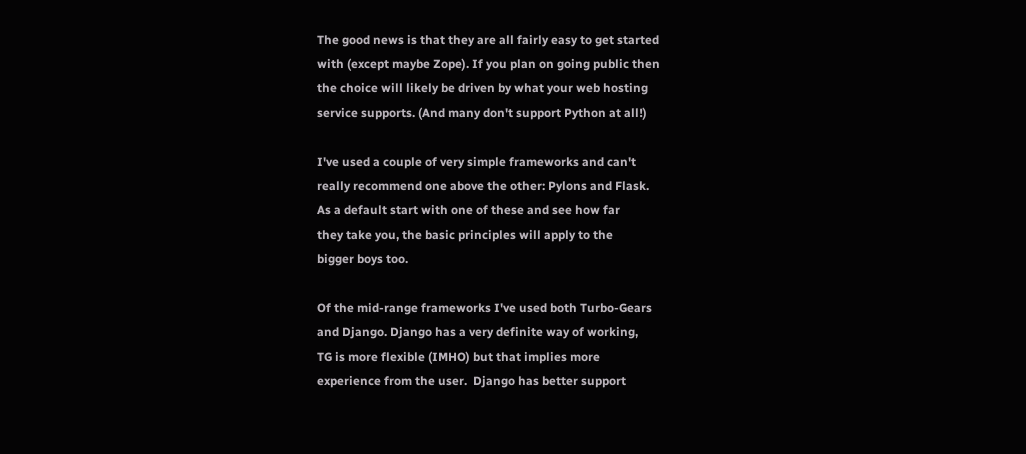The good news is that they are all fairly easy to get started
with (except maybe Zope). If you plan on going public then
the choice will likely be driven by what your web hosting
service supports. (And many don't support Python at all!)

I've used a couple of very simple frameworks and can't
really recommend one above the other: Pylons and Flask.
As a default start with one of these and see how far
they take you, the basic principles will apply to the
bigger boys too.

Of the mid-range frameworks I've used both Turbo-Gears
and Django. Django has a very definite way of working,
TG is more flexible (IMHO) but that implies more
experience from the user.  Django has better support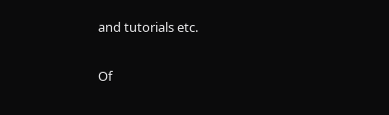and tutorials etc.

Of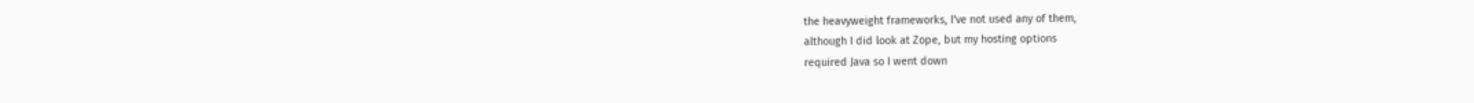the heavyweight frameworks, I've not used any of them,
although I did look at Zope, but my hosting options
required Java so I went down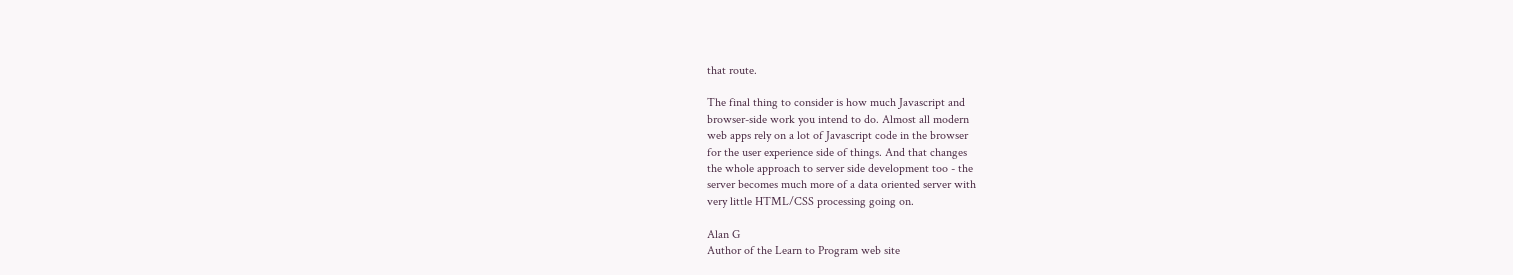that route.

The final thing to consider is how much Javascript and
browser-side work you intend to do. Almost all modern
web apps rely on a lot of Javascript code in the browser
for the user experience side of things. And that changes
the whole approach to server side development too - the
server becomes much more of a data oriented server with
very little HTML/CSS processing going on.

Alan G
Author of the Learn to Program web site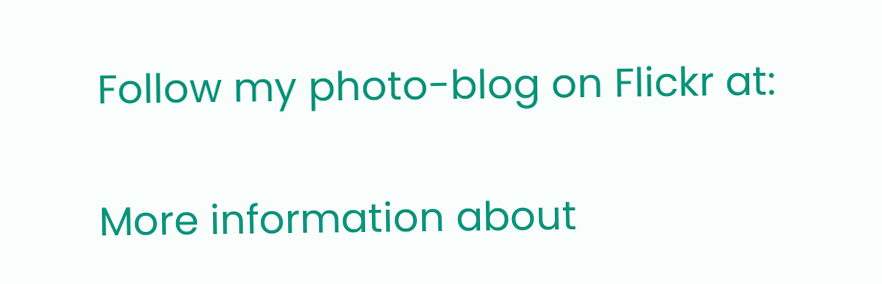Follow my photo-blog on Flickr at:

More information about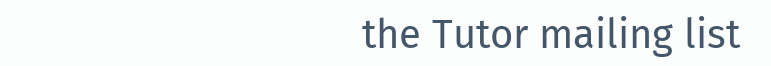the Tutor mailing list